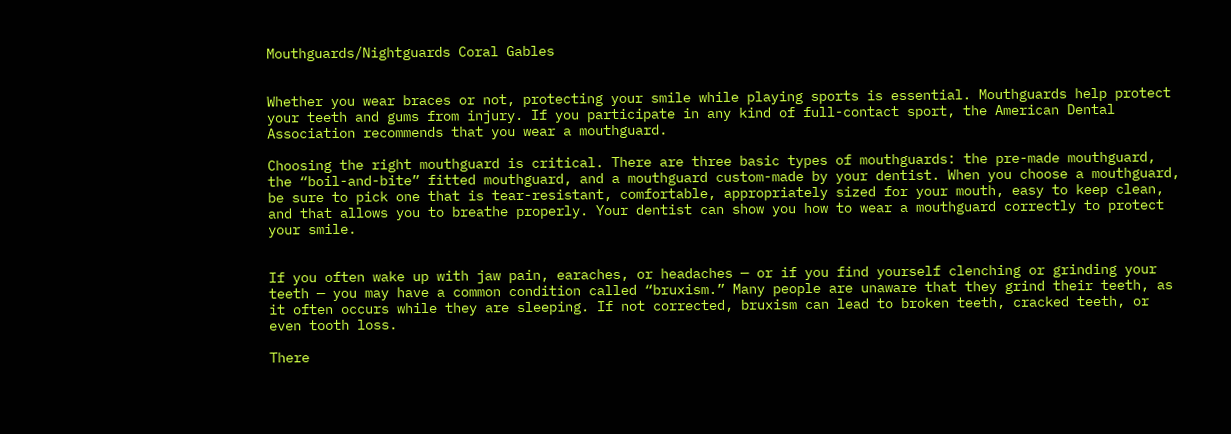Mouthguards/Nightguards Coral Gables


Whether you wear braces or not, protecting your smile while playing sports is essential. Mouthguards help protect your teeth and gums from injury. If you participate in any kind of full-contact sport, the American Dental Association recommends that you wear a mouthguard.

Choosing the right mouthguard is critical. There are three basic types of mouthguards: the pre-made mouthguard, the “boil-and-bite” fitted mouthguard, and a mouthguard custom-made by your dentist. When you choose a mouthguard, be sure to pick one that is tear-resistant, comfortable, appropriately sized for your mouth, easy to keep clean, and that allows you to breathe properly. Your dentist can show you how to wear a mouthguard correctly to protect your smile.


If you often wake up with jaw pain, earaches, or headaches — or if you find yourself clenching or grinding your teeth — you may have a common condition called “bruxism.” Many people are unaware that they grind their teeth, as it often occurs while they are sleeping. If not corrected, bruxism can lead to broken teeth, cracked teeth, or even tooth loss.

There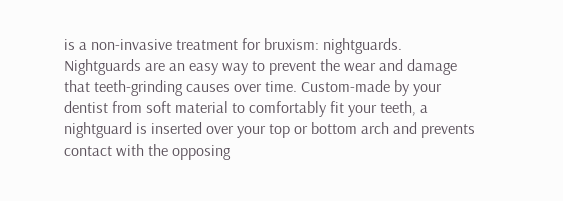is a non-invasive treatment for bruxism: nightguards. Nightguards are an easy way to prevent the wear and damage that teeth-grinding causes over time. Custom-made by your dentist from soft material to comfortably fit your teeth, a nightguard is inserted over your top or bottom arch and prevents contact with the opposing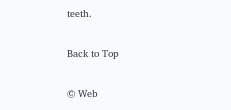teeth.

Back to Top

© Web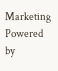Marketing Powered by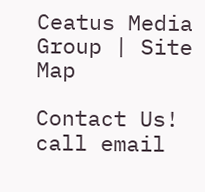Ceatus Media Group | Site Map

Contact Us!
call email